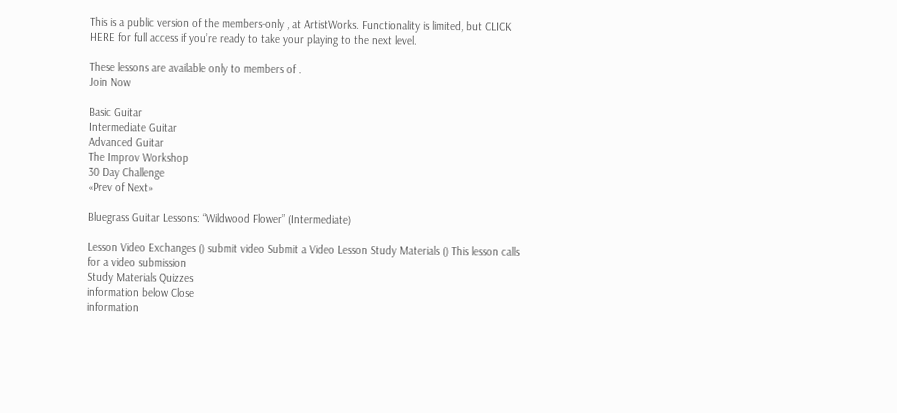This is a public version of the members-only , at ArtistWorks. Functionality is limited, but CLICK HERE for full access if you’re ready to take your playing to the next level.

These lessons are available only to members of .
Join Now

Basic Guitar
Intermediate Guitar
Advanced Guitar
The Improv Workshop
30 Day Challenge
«Prev of Next»

Bluegrass Guitar Lessons: “Wildwood Flower” (Intermediate)

Lesson Video Exchanges () submit video Submit a Video Lesson Study Materials () This lesson calls for a video submission
Study Materials Quizzes
information below Close
information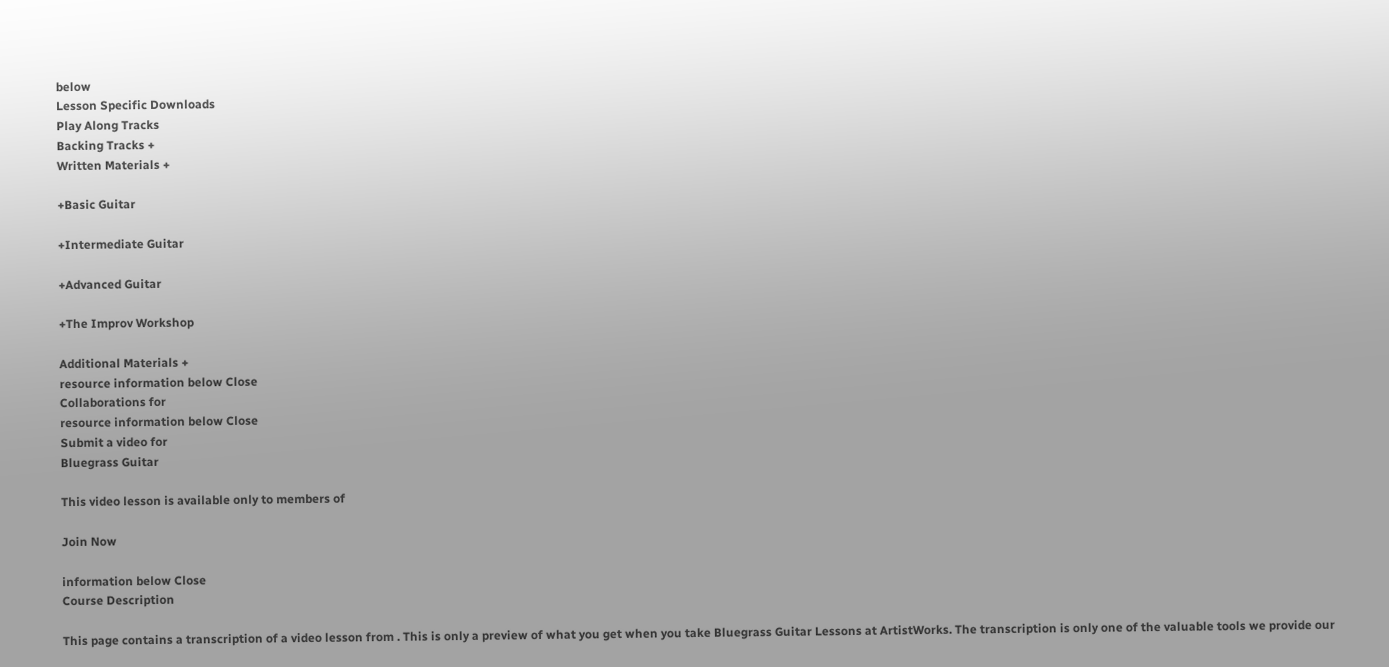below
Lesson Specific Downloads
Play Along Tracks
Backing Tracks +
Written Materials +

+Basic Guitar

+Intermediate Guitar

+Advanced Guitar

+The Improv Workshop

Additional Materials +
resource information below Close
Collaborations for
resource information below Close
Submit a video for
Bluegrass Guitar

This video lesson is available only to members of

Join Now

information below Close
Course Description

This page contains a transcription of a video lesson from . This is only a preview of what you get when you take Bluegrass Guitar Lessons at ArtistWorks. The transcription is only one of the valuable tools we provide our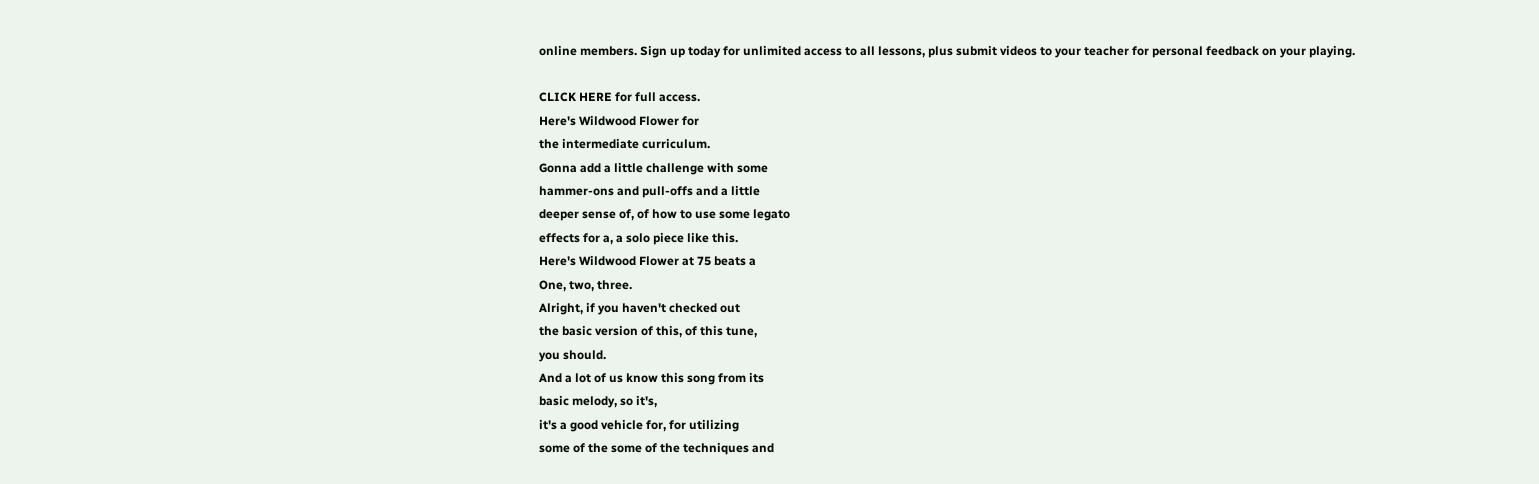online members. Sign up today for unlimited access to all lessons, plus submit videos to your teacher for personal feedback on your playing.

CLICK HERE for full access.
Here's Wildwood Flower for
the intermediate curriculum.
Gonna add a little challenge with some
hammer-ons and pull-offs and a little
deeper sense of, of how to use some legato
effects for a, a solo piece like this.
Here's Wildwood Flower at 75 beats a
One, two, three.
Alright, if you haven't checked out
the basic version of this, of this tune,
you should.
And a lot of us know this song from its
basic melody, so it's,
it's a good vehicle for, for utilizing
some of the some of the techniques and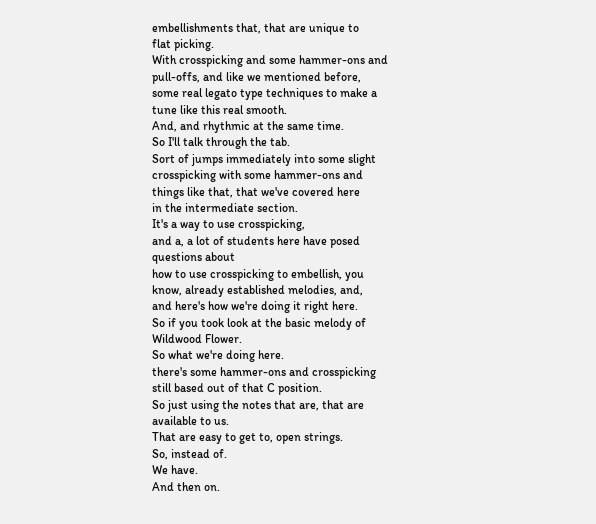embellishments that, that are unique to
flat picking.
With crosspicking and some hammer-ons and
pull-offs, and like we mentioned before,
some real legato type techniques to make a
tune like this real smooth.
And, and rhythmic at the same time.
So I'll talk through the tab.
Sort of jumps immediately into some slight
crosspicking with some hammer-ons and
things like that, that we've covered here
in the intermediate section.
It's a way to use crosspicking,
and a, a lot of students here have posed
questions about
how to use crosspicking to embellish, you
know, already established melodies, and,
and here's how we're doing it right here.
So if you took look at the basic melody of
Wildwood Flower.
So what we're doing here.
there's some hammer-ons and crosspicking
still based out of that C position.
So just using the notes that are, that are
available to us.
That are easy to get to, open strings.
So, instead of.
We have.
And then on.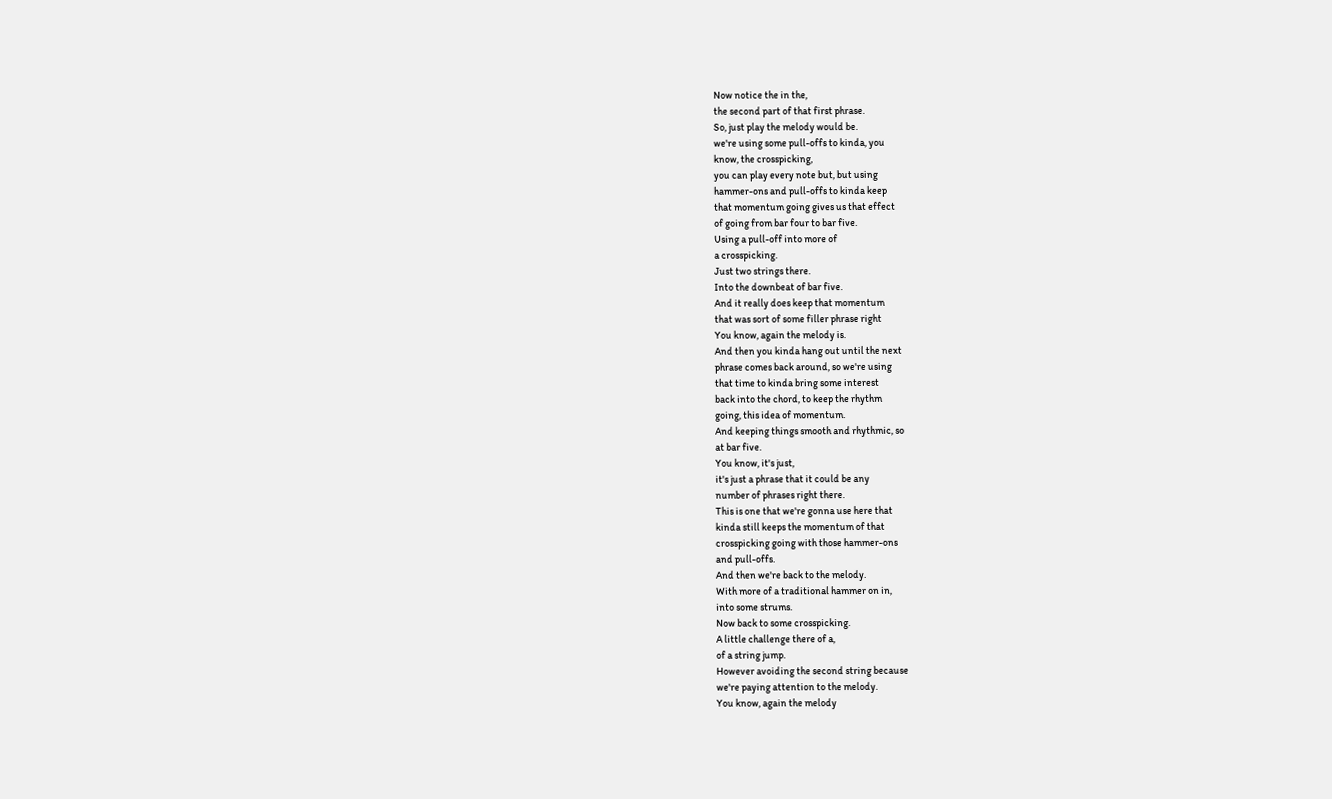Now notice the in the,
the second part of that first phrase.
So, just play the melody would be.
we're using some pull-offs to kinda, you
know, the crosspicking,
you can play every note but, but using
hammer-ons and pull-offs to kinda keep
that momentum going gives us that effect
of going from bar four to bar five.
Using a pull-off into more of
a crosspicking.
Just two strings there.
Into the downbeat of bar five.
And it really does keep that momentum
that was sort of some filler phrase right
You know, again the melody is.
And then you kinda hang out until the next
phrase comes back around, so we're using
that time to kinda bring some interest
back into the chord, to keep the rhythm
going, this idea of momentum.
And keeping things smooth and rhythmic, so
at bar five.
You know, it's just,
it's just a phrase that it could be any
number of phrases right there.
This is one that we're gonna use here that
kinda still keeps the momentum of that
crosspicking going with those hammer-ons
and pull-offs.
And then we're back to the melody.
With more of a traditional hammer on in,
into some strums.
Now back to some crosspicking.
A little challenge there of a,
of a string jump.
However avoiding the second string because
we're paying attention to the melody.
You know, again the melody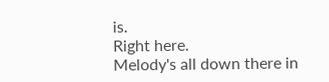is.
Right here.
Melody's all down there in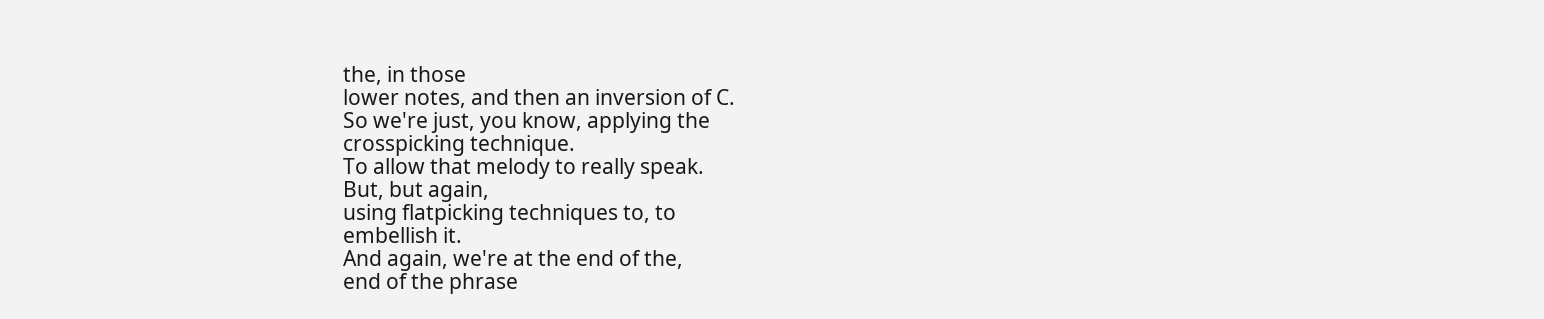the, in those
lower notes, and then an inversion of C.
So we're just, you know, applying the
crosspicking technique.
To allow that melody to really speak.
But, but again,
using flatpicking techniques to, to
embellish it.
And again, we're at the end of the,
end of the phrase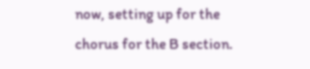now, setting up for the
chorus for the B section.